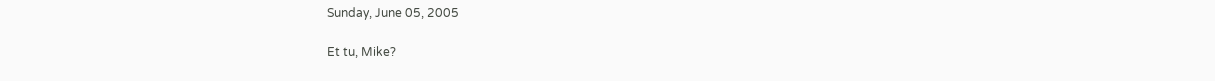Sunday, June 05, 2005

Et tu, Mike?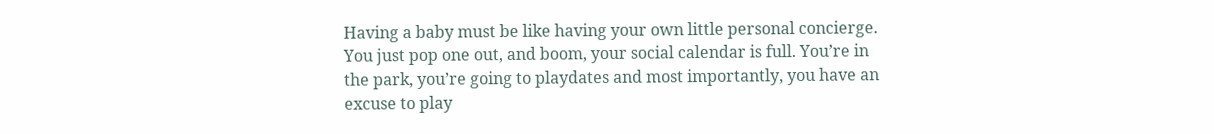Having a baby must be like having your own little personal concierge. You just pop one out, and boom, your social calendar is full. You’re in the park, you’re going to playdates and most importantly, you have an excuse to play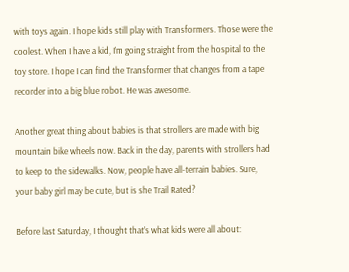with toys again. I hope kids still play with Transformers. Those were the coolest. When I have a kid, I’m going straight from the hospital to the toy store. I hope I can find the Transformer that changes from a tape recorder into a big blue robot. He was awesome.

Another great thing about babies is that strollers are made with big mountain bike wheels now. Back in the day, parents with strollers had to keep to the sidewalks. Now, people have all-terrain babies. Sure, your baby girl may be cute, but is she Trail Rated?

Before last Saturday, I thought that’s what kids were all about: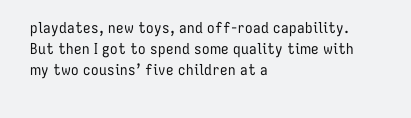playdates, new toys, and off-road capability. But then I got to spend some quality time with my two cousins’ five children at a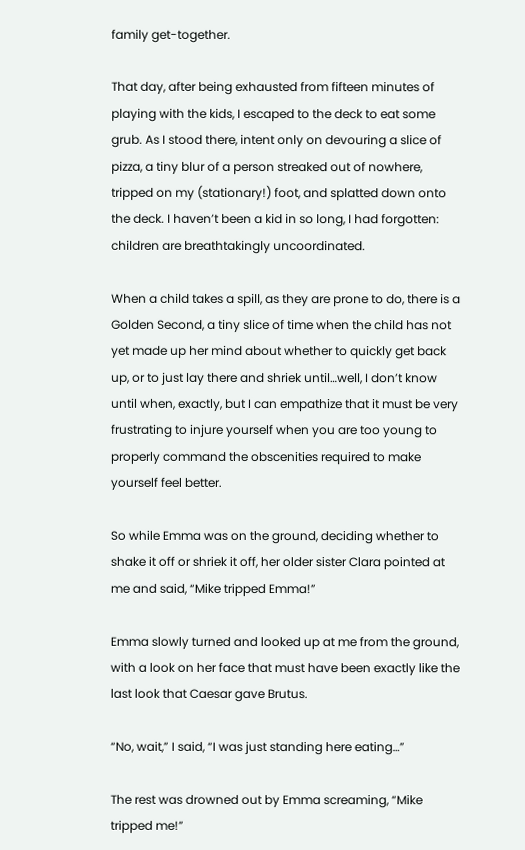family get-together.

That day, after being exhausted from fifteen minutes of playing with the kids, I escaped to the deck to eat some grub. As I stood there, intent only on devouring a slice of pizza, a tiny blur of a person streaked out of nowhere, tripped on my (stationary!) foot, and splatted down onto the deck. I haven’t been a kid in so long, I had forgotten: children are breathtakingly uncoordinated.

When a child takes a spill, as they are prone to do, there is a Golden Second, a tiny slice of time when the child has not yet made up her mind about whether to quickly get back up, or to just lay there and shriek until…well, I don’t know until when, exactly, but I can empathize that it must be very frustrating to injure yourself when you are too young to properly command the obscenities required to make yourself feel better.

So while Emma was on the ground, deciding whether to shake it off or shriek it off, her older sister Clara pointed at me and said, “Mike tripped Emma!”

Emma slowly turned and looked up at me from the ground, with a look on her face that must have been exactly like the last look that Caesar gave Brutus.

“No, wait,” I said, “I was just standing here eating…”

The rest was drowned out by Emma screaming, “Mike tripped me!”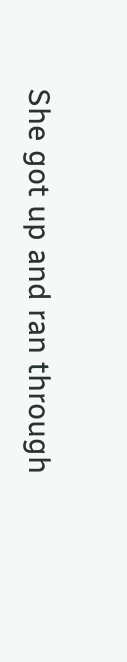She got up and ran through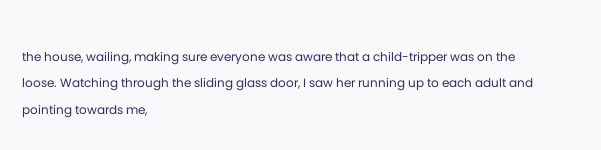the house, wailing, making sure everyone was aware that a child-tripper was on the loose. Watching through the sliding glass door, I saw her running up to each adult and pointing towards me,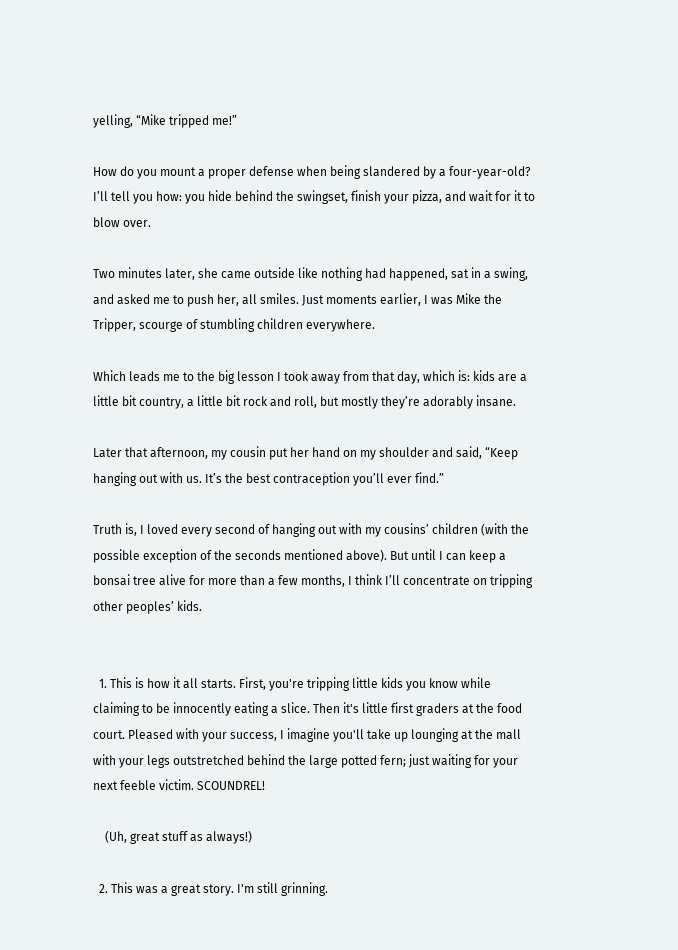yelling, “Mike tripped me!”

How do you mount a proper defense when being slandered by a four-year-old? I’ll tell you how: you hide behind the swingset, finish your pizza, and wait for it to blow over.

Two minutes later, she came outside like nothing had happened, sat in a swing, and asked me to push her, all smiles. Just moments earlier, I was Mike the Tripper, scourge of stumbling children everywhere.

Which leads me to the big lesson I took away from that day, which is: kids are a little bit country, a little bit rock and roll, but mostly they’re adorably insane.

Later that afternoon, my cousin put her hand on my shoulder and said, “Keep hanging out with us. It’s the best contraception you’ll ever find.”

Truth is, I loved every second of hanging out with my cousins’ children (with the possible exception of the seconds mentioned above). But until I can keep a bonsai tree alive for more than a few months, I think I’ll concentrate on tripping other peoples’ kids.


  1. This is how it all starts. First, you're tripping little kids you know while claiming to be innocently eating a slice. Then it's little first graders at the food court. Pleased with your success, I imagine you'll take up lounging at the mall with your legs outstretched behind the large potted fern; just waiting for your next feeble victim. SCOUNDREL!

    (Uh, great stuff as always!)

  2. This was a great story. I'm still grinning.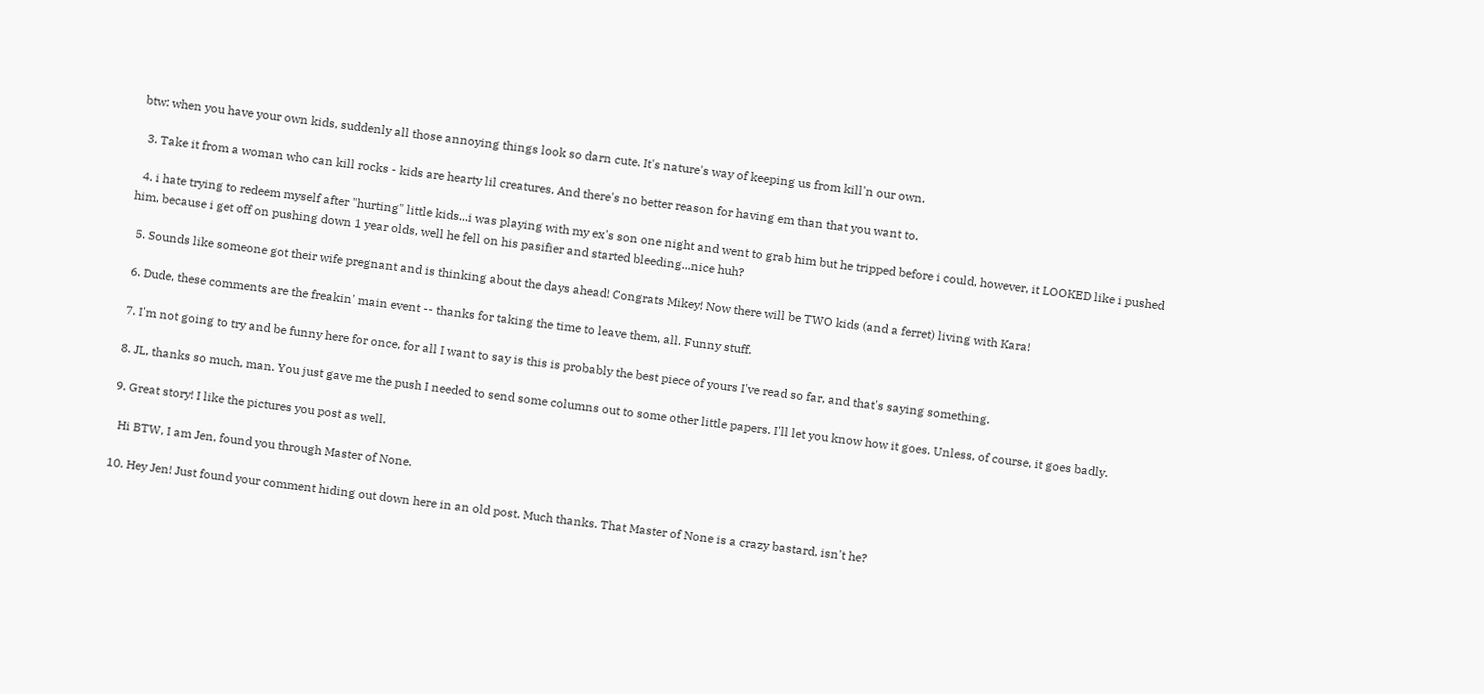btw: when you have your own kids, suddenly all those annoying things look so darn cute. It's nature's way of keeping us from kill'n our own.

  3. Take it from a woman who can kill rocks - kids are hearty lil creatures. And there's no better reason for having em than that you want to.

  4. i hate trying to redeem myself after "hurting" little kids...i was playing with my ex's son one night and went to grab him but he tripped before i could, however, it LOOKED like i pushed him, because i get off on pushing down 1 year olds, well he fell on his pasifier and started bleeding...nice huh?

  5. Sounds like someone got their wife pregnant and is thinking about the days ahead! Congrats Mikey! Now there will be TWO kids (and a ferret) living with Kara!

  6. Dude, these comments are the freakin' main event -- thanks for taking the time to leave them, all. Funny stuff.

  7. I'm not going to try and be funny here for once, for all I want to say is this is probably the best piece of yours I've read so far, and that's saying something.

  8. JL, thanks so much, man. You just gave me the push I needed to send some columns out to some other little papers. I'll let you know how it goes. Unless, of course, it goes badly.

  9. Great story! I like the pictures you post as well.

    Hi BTW, I am Jen, found you through Master of None.

  10. Hey Jen! Just found your comment hiding out down here in an old post. Much thanks. That Master of None is a crazy bastard, isn't he?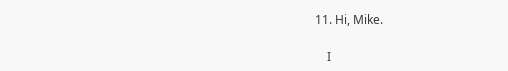11. Hi, Mike.

    I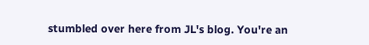stumbled over here from JL's blog. You're an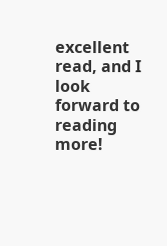excellent read, and I look forward to reading more!